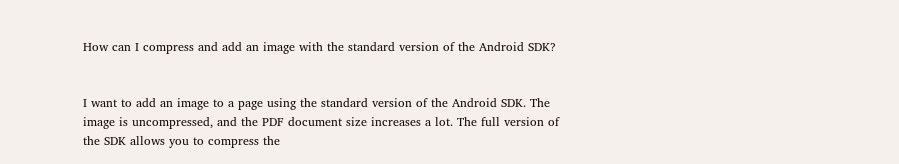How can I compress and add an image with the standard version of the Android SDK?


I want to add an image to a page using the standard version of the Android SDK. The image is uncompressed, and the PDF document size increases a lot. The full version of the SDK allows you to compress the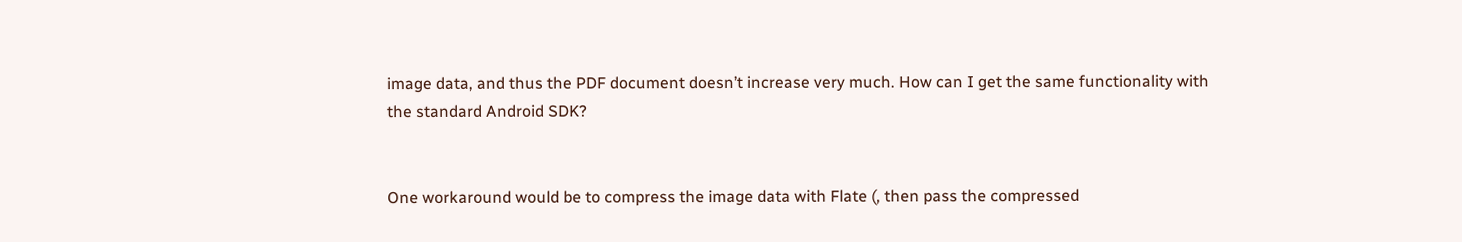image data, and thus the PDF document doesn’t increase very much. How can I get the same functionality with the standard Android SDK?


One workaround would be to compress the image data with Flate (, then pass the compressed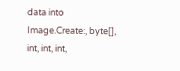data into Image.Create:, byte[], int, int, int,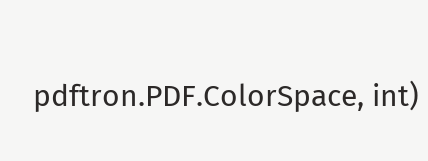pdftron.PDF.ColorSpace, int)